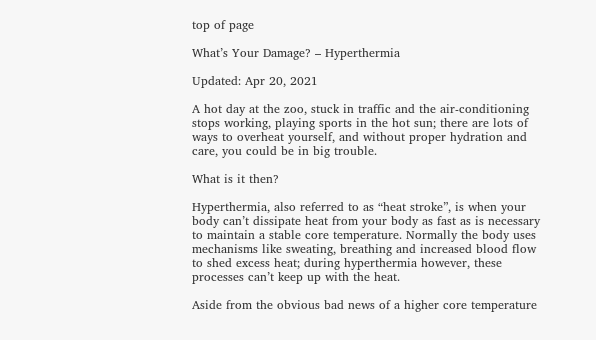top of page

What’s Your Damage? – Hyperthermia

Updated: Apr 20, 2021

A hot day at the zoo, stuck in traffic and the air-conditioning stops working, playing sports in the hot sun; there are lots of ways to overheat yourself, and without proper hydration and care, you could be in big trouble.

What is it then?

Hyperthermia, also referred to as “heat stroke”, is when your body can’t dissipate heat from your body as fast as is necessary to maintain a stable core temperature. Normally the body uses mechanisms like sweating, breathing and increased blood flow to shed excess heat; during hyperthermia however, these processes can’t keep up with the heat.

Aside from the obvious bad news of a higher core temperature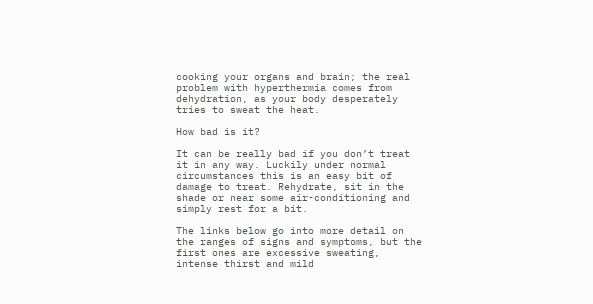cooking your organs and brain; the real problem with hyperthermia comes from dehydration, as your body desperately tries to sweat the heat.

How bad is it?

It can be really bad if you don’t treat it in any way. Luckily under normal circumstances this is an easy bit of damage to treat. Rehydrate, sit in the shade or near some air-conditioning and simply rest for a bit.

The links below go into more detail on the ranges of signs and symptoms, but the first ones are excessive sweating, intense thirst and mild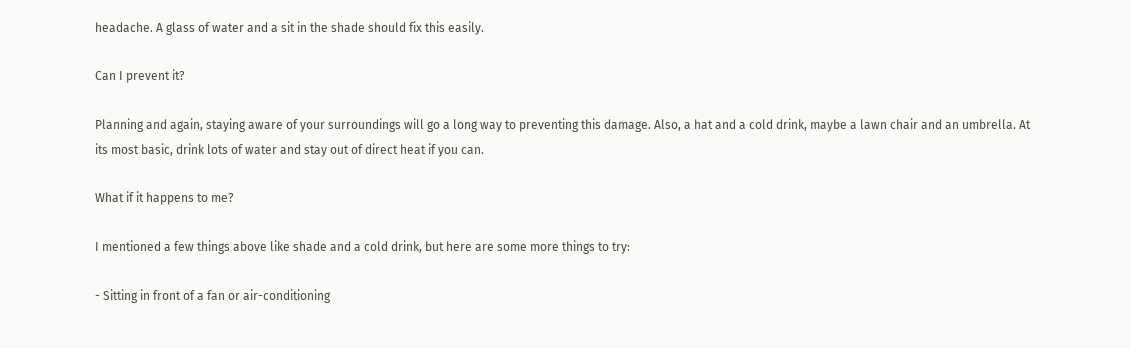headache. A glass of water and a sit in the shade should fix this easily.

Can I prevent it?

Planning and again, staying aware of your surroundings will go a long way to preventing this damage. Also, a hat and a cold drink, maybe a lawn chair and an umbrella. At its most basic, drink lots of water and stay out of direct heat if you can.

What if it happens to me?

I mentioned a few things above like shade and a cold drink, but here are some more things to try:

- Sitting in front of a fan or air-conditioning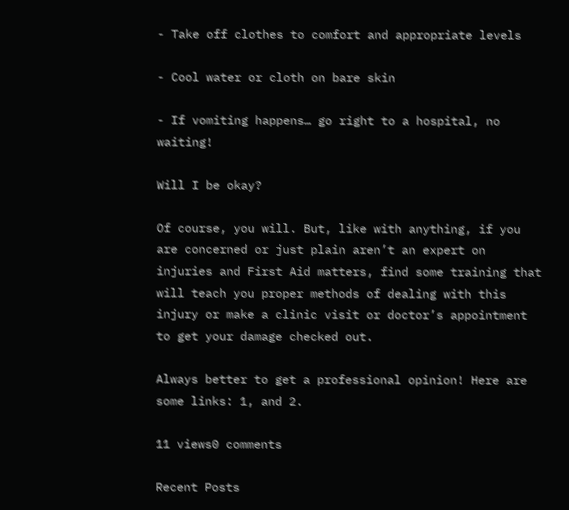- Take off clothes to comfort and appropriate levels

- Cool water or cloth on bare skin

- If vomiting happens… go right to a hospital, no waiting!

Will I be okay?

Of course, you will. But, like with anything, if you are concerned or just plain aren’t an expert on injuries and First Aid matters, find some training that will teach you proper methods of dealing with this injury or make a clinic visit or doctor’s appointment to get your damage checked out.

Always better to get a professional opinion! Here are some links: 1, and 2.

11 views0 comments

Recent Posts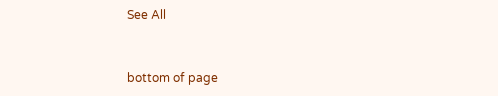See All


bottom of page